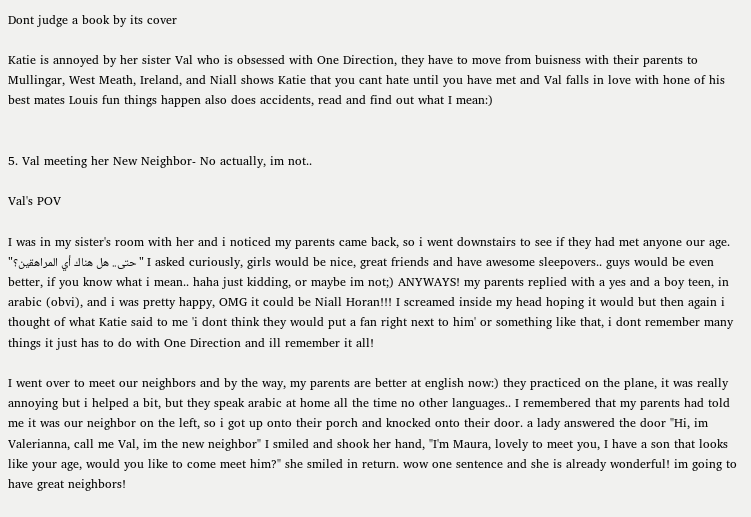Dont judge a book by its cover

Katie is annoyed by her sister Val who is obsessed with One Direction, they have to move from buisness with their parents to Mullingar, West Meath, Ireland, and Niall shows Katie that you cant hate until you have met and Val falls in love with hone of his best mates Louis fun things happen also does accidents, read and find out what I mean:)


5. Val meeting her New Neighbor- No actually, im not..

Val's POV

I was in my sister's room with her and i noticed my parents came back, so i went downstairs to see if they had met anyone our age. "حتى.. هل هناك أي المراهقين؟ " I asked curiously, girls would be nice, great friends and have awesome sleepovers.. guys would be even better, if you know what i mean.. haha just kidding, or maybe im not;) ANYWAYS! my parents replied with a yes and a boy teen, in arabic (obvi), and i was pretty happy, OMG it could be Niall Horan!!! I screamed inside my head hoping it would but then again i thought of what Katie said to me 'i dont think they would put a fan right next to him' or something like that, i dont remember many things it just has to do with One Direction and ill remember it all!

I went over to meet our neighbors and by the way, my parents are better at english now:) they practiced on the plane, it was really annoying but i helped a bit, but they speak arabic at home all the time no other languages.. I remembered that my parents had told me it was our neighbor on the left, so i got up onto their porch and knocked onto their door. a lady answered the door "Hi, im Valerianna, call me Val, im the new neighbor" I smiled and shook her hand, "I'm Maura, lovely to meet you, I have a son that looks like your age, would you like to come meet him?" she smiled in return. wow one sentence and she is already wonderful! im going to have great neighbors!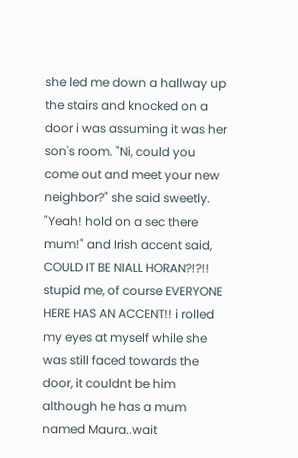she led me down a hallway up the stairs and knocked on a door i was assuming it was her son's room. "Ni, could you come out and meet your new neighbor?" she said sweetly. "Yeah! hold on a sec there mum!" and Irish accent said, COULD IT BE NIALL HORAN?!?!! stupid me, of course EVERYONE HERE HAS AN ACCENT!! i rolled my eyes at myself while she was still faced towards the door, it couldnt be him although he has a mum named Maura..wait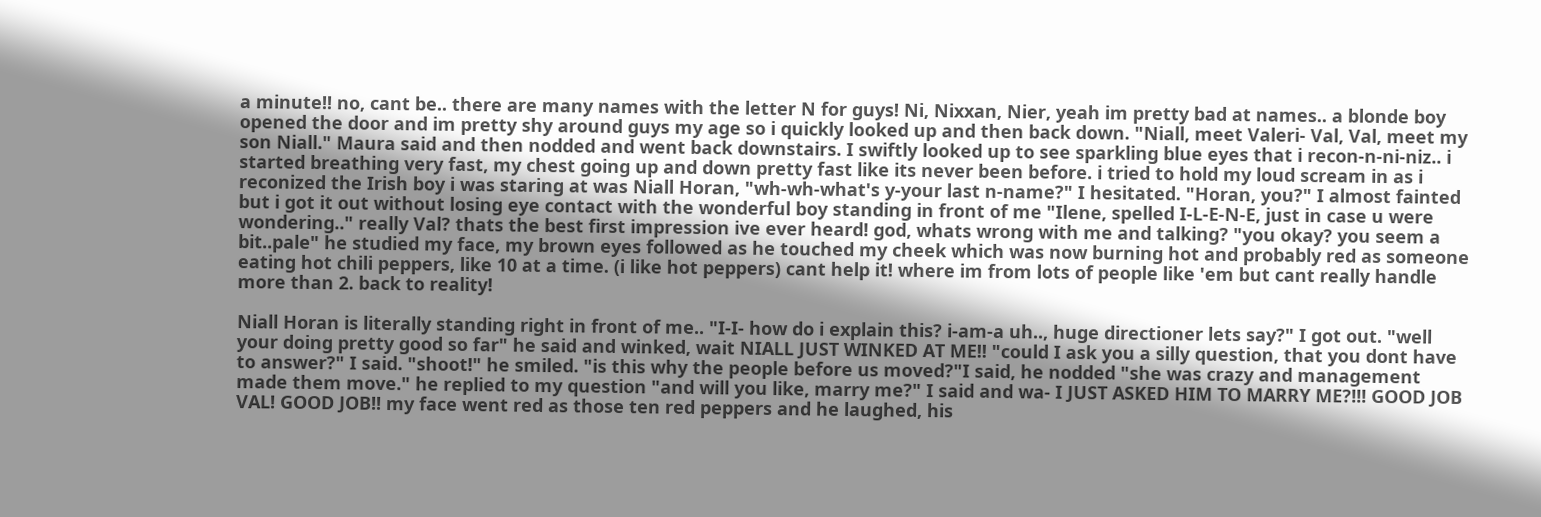a minute!! no, cant be.. there are many names with the letter N for guys! Ni, Nixxan, Nier, yeah im pretty bad at names.. a blonde boy opened the door and im pretty shy around guys my age so i quickly looked up and then back down. "Niall, meet Valeri- Val, Val, meet my son Niall." Maura said and then nodded and went back downstairs. I swiftly looked up to see sparkling blue eyes that i recon-n-ni-niz.. i started breathing very fast, my chest going up and down pretty fast like its never been before. i tried to hold my loud scream in as i reconized the Irish boy i was staring at was Niall Horan, "wh-wh-what's y-your last n-name?" I hesitated. "Horan, you?" I almost fainted but i got it out without losing eye contact with the wonderful boy standing in front of me "Ilene, spelled I-L-E-N-E, just in case u were wondering.." really Val? thats the best first impression ive ever heard! god, whats wrong with me and talking? "you okay? you seem a bit..pale" he studied my face, my brown eyes followed as he touched my cheek which was now burning hot and probably red as someone eating hot chili peppers, like 10 at a time. (i like hot peppers) cant help it! where im from lots of people like 'em but cant really handle more than 2. back to reality!

Niall Horan is literally standing right in front of me.. "I-I- how do i explain this? i-am-a uh.., huge directioner lets say?" I got out. "well your doing pretty good so far" he said and winked, wait NIALL JUST WINKED AT ME!! "could I ask you a silly question, that you dont have to answer?" I said. "shoot!" he smiled. "is this why the people before us moved?"I said, he nodded "she was crazy and management made them move." he replied to my question "and will you like, marry me?" I said and wa- I JUST ASKED HIM TO MARRY ME?!!! GOOD JOB VAL! GOOD JOB!! my face went red as those ten red peppers and he laughed, his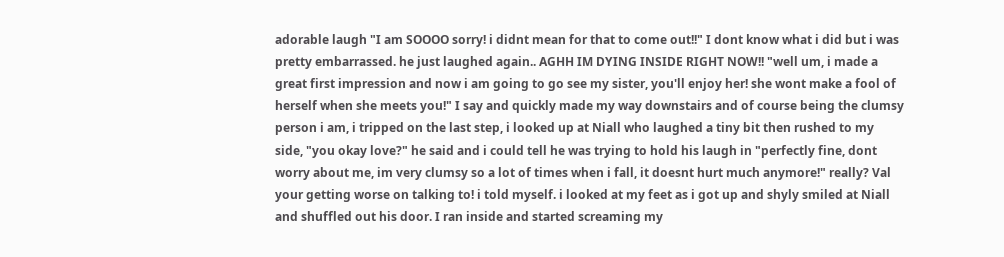adorable laugh "I am SOOOO sorry! i didnt mean for that to come out!!" I dont know what i did but i was pretty embarrassed. he just laughed again.. AGHH IM DYING INSIDE RIGHT NOW!! "well um, i made a great first impression and now i am going to go see my sister, you'll enjoy her! she wont make a fool of herself when she meets you!" I say and quickly made my way downstairs and of course being the clumsy person i am, i tripped on the last step, i looked up at Niall who laughed a tiny bit then rushed to my side, "you okay love?" he said and i could tell he was trying to hold his laugh in "perfectly fine, dont worry about me, im very clumsy so a lot of times when i fall, it doesnt hurt much anymore!" really? Val your getting worse on talking to! i told myself. i looked at my feet as i got up and shyly smiled at Niall and shuffled out his door. I ran inside and started screaming my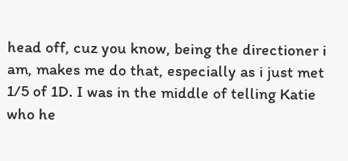head off, cuz you know, being the directioner i am, makes me do that, especially as i just met 1/5 of 1D. I was in the middle of telling Katie who he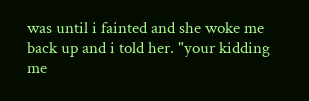was until i fainted and she woke me back up and i told her. "your kidding me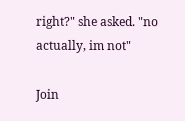right?" she asked. "no actually, im not"

Join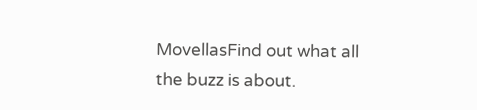MovellasFind out what all the buzz is about.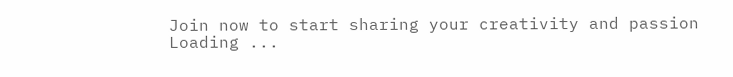Join now to start sharing your creativity and passion
Loading ...